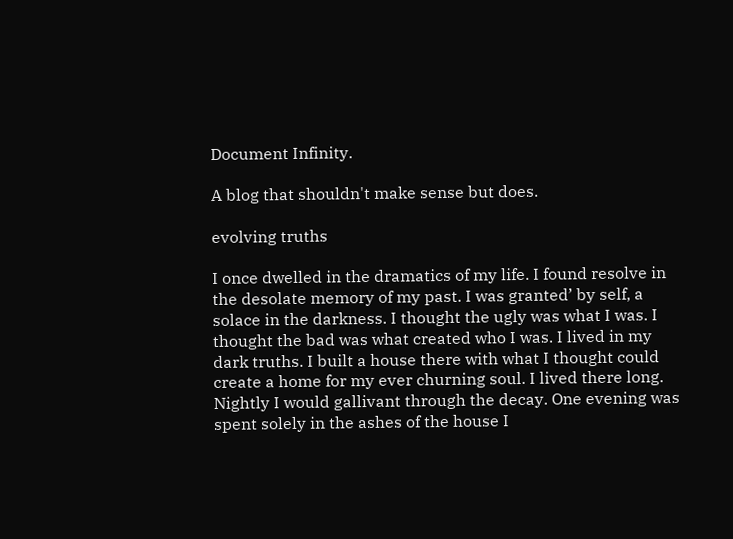Document Infinity.

A blog that shouldn't make sense but does.

evolving truths

I once dwelled in the dramatics of my life. I found resolve in the desolate memory of my past. I was granted’ by self, a solace in the darkness. I thought the ugly was what I was. I thought the bad was what created who I was. I lived in my dark truths. I built a house there with what I thought could create a home for my ever churning soul. I lived there long. Nightly I would gallivant through the decay. One evening was spent solely in the ashes of the house I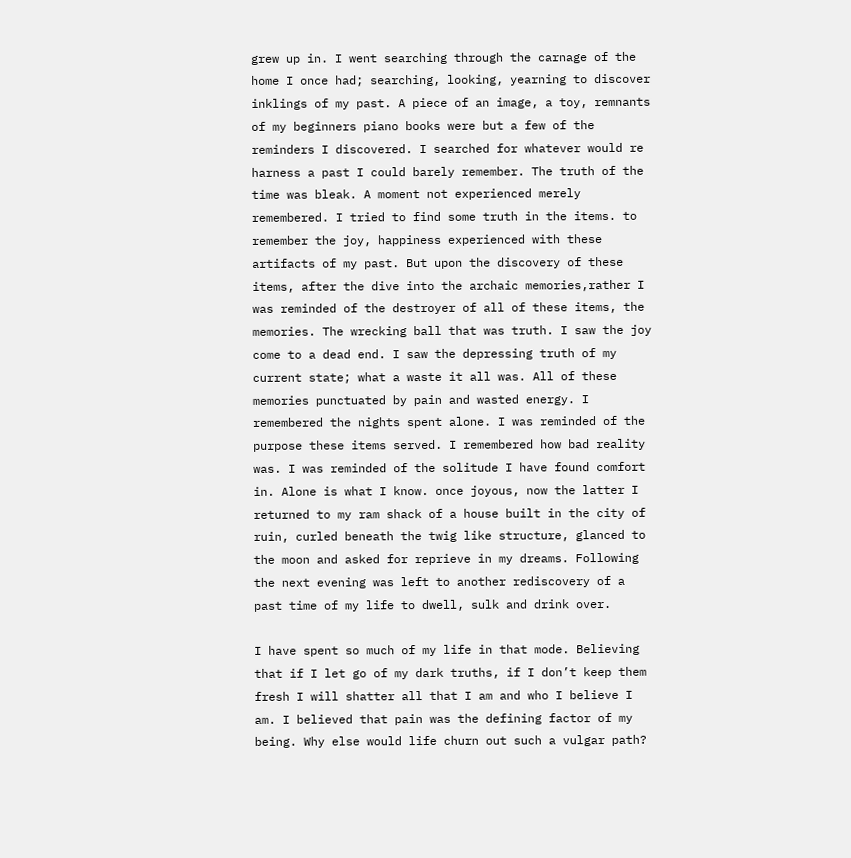grew up in. I went searching through the carnage of the home I once had; searching, looking, yearning to discover inklings of my past. A piece of an image, a toy, remnants of my beginners piano books were but a few of the reminders I discovered. I searched for whatever would re harness a past I could barely remember. The truth of the time was bleak. A moment not experienced merely remembered. I tried to find some truth in the items. to remember the joy, happiness experienced with these artifacts of my past. But upon the discovery of these items, after the dive into the archaic memories,rather I was reminded of the destroyer of all of these items, the memories. The wrecking ball that was truth. I saw the joy come to a dead end. I saw the depressing truth of my current state; what a waste it all was. All of these memories punctuated by pain and wasted energy. I remembered the nights spent alone. I was reminded of the purpose these items served. I remembered how bad reality was. I was reminded of the solitude I have found comfort in. Alone is what I know. once joyous, now the latter I returned to my ram shack of a house built in the city of ruin, curled beneath the twig like structure, glanced to the moon and asked for reprieve in my dreams. Following the next evening was left to another rediscovery of a past time of my life to dwell, sulk and drink over.

I have spent so much of my life in that mode. Believing that if I let go of my dark truths, if I don’t keep them fresh I will shatter all that I am and who I believe I am. I believed that pain was the defining factor of my being. Why else would life churn out such a vulgar path?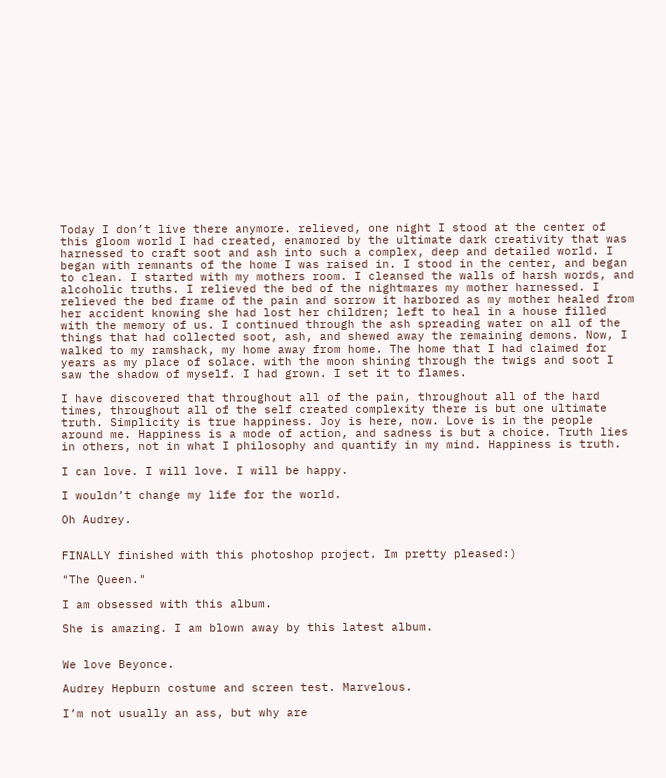Today I don’t live there anymore. relieved, one night I stood at the center of this gloom world I had created, enamored by the ultimate dark creativity that was harnessed to craft soot and ash into such a complex, deep and detailed world. I began with remnants of the home I was raised in. I stood in the center, and began to clean. I started with my mothers room. I cleansed the walls of harsh words, and alcoholic truths. I relieved the bed of the nightmares my mother harnessed. I relieved the bed frame of the pain and sorrow it harbored as my mother healed from her accident knowing she had lost her children; left to heal in a house filled with the memory of us. I continued through the ash spreading water on all of the things that had collected soot, ash, and shewed away the remaining demons. Now, I walked to my ramshack, my home away from home. The home that I had claimed for years as my place of solace. with the moon shining through the twigs and soot I saw the shadow of myself. I had grown. I set it to flames.

I have discovered that throughout all of the pain, throughout all of the hard times, throughout all of the self created complexity there is but one ultimate truth. Simplicity is true happiness. Joy is here, now. Love is in the people around me. Happiness is a mode of action, and sadness is but a choice. Truth lies in others, not in what I philosophy and quantify in my mind. Happiness is truth.

I can love. I will love. I will be happy.

I wouldn’t change my life for the world.

Oh Audrey.


FINALLY finished with this photoshop project. Im pretty pleased:)

"The Queen."

I am obsessed with this album.

She is amazing. I am blown away by this latest album.


We love Beyonce.

Audrey Hepburn costume and screen test. Marvelous.

I’m not usually an ass, but why are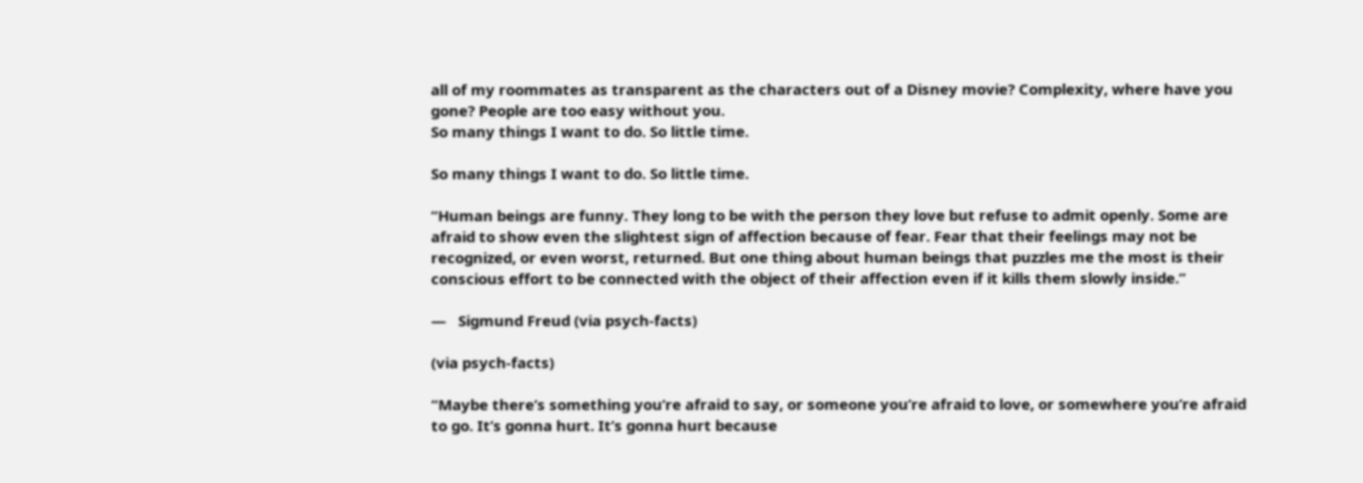all of my roommates as transparent as the characters out of a Disney movie? Complexity, where have you gone? People are too easy without you.
So many things I want to do. So little time.

So many things I want to do. So little time.

“Human beings are funny. They long to be with the person they love but refuse to admit openly. Some are afraid to show even the slightest sign of affection because of fear. Fear that their feelings may not be recognized, or even worst, returned. But one thing about human beings that puzzles me the most is their conscious effort to be connected with the object of their affection even if it kills them slowly inside.”

—   Sigmund Freud (via psych-facts)

(via psych-facts)

“Maybe there’s something you’re afraid to say, or someone you’re afraid to love, or somewhere you’re afraid to go. It’s gonna hurt. It’s gonna hurt because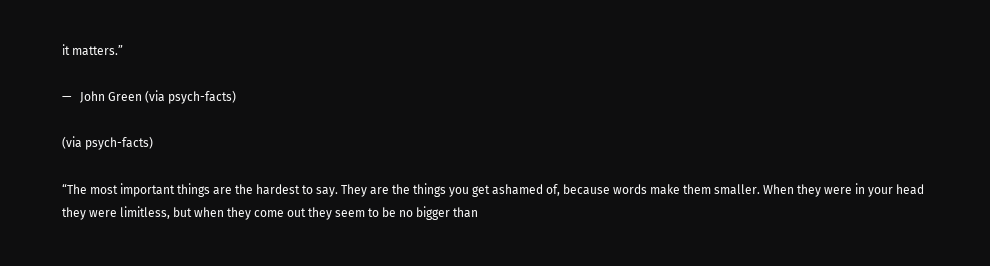it matters.”

—   John Green (via psych-facts)

(via psych-facts)

“The most important things are the hardest to say. They are the things you get ashamed of, because words make them smaller. When they were in your head they were limitless, but when they come out they seem to be no bigger than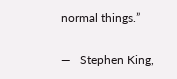normal things.”

—   Stephen King,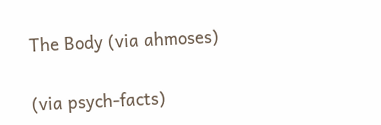The Body (via ahmoses)

(via psych-facts)